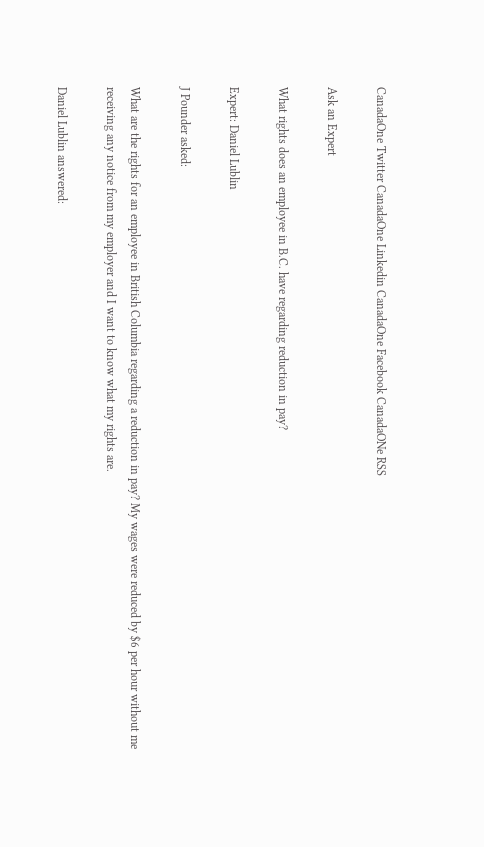CanadaOne Twitter CanadaOne Linkedin CanadaOne Facebook CanadaONe RSS

Ask an Expert

What rights does an employee in B.C. have regarding reduction in pay?

Expert: Daniel Lublin

J Pounder asked:

What are the rights for an employee in British Columbia regarding a reduction in pay? My wages were reduced by $6 per hour without me receiving any notice from my employer and I want to know what my rights are.

Daniel Lublin answered: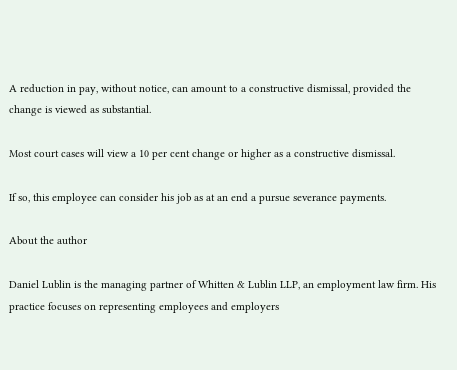A reduction in pay, without notice, can amount to a constructive dismissal, provided the change is viewed as substantial.

Most court cases will view a 10 per cent change or higher as a constructive dismissal.

If so, this employee can consider his job as at an end a pursue severance payments.

About the author

Daniel Lublin is the managing partner of Whitten & Lublin LLP, an employment law firm. His practice focuses on representing employees and employers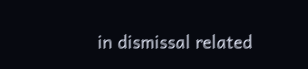in dismissal related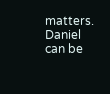matters. Daniel can be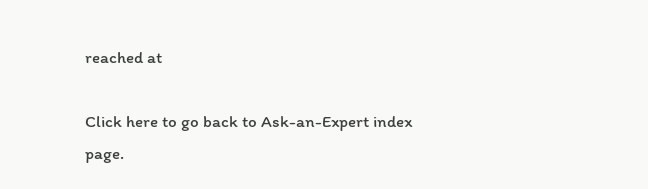reached at

Click here to go back to Ask-an-Expert index page.